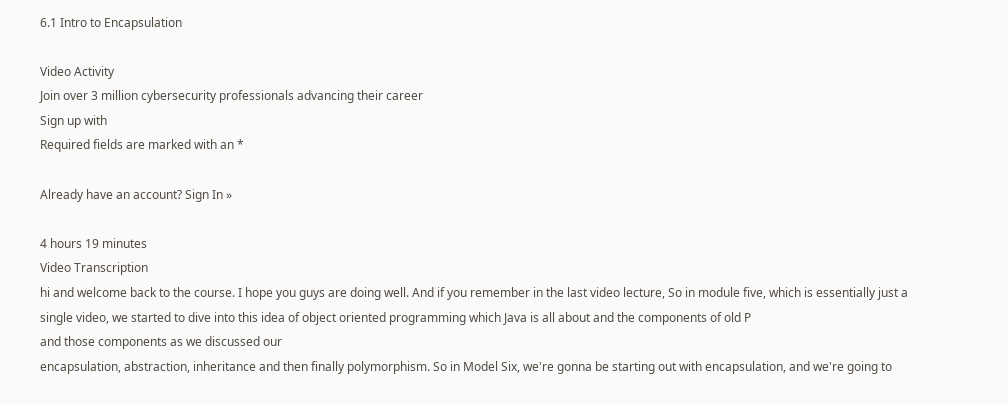6.1 Intro to Encapsulation

Video Activity
Join over 3 million cybersecurity professionals advancing their career
Sign up with
Required fields are marked with an *

Already have an account? Sign In »

4 hours 19 minutes
Video Transcription
hi and welcome back to the course. I hope you guys are doing well. And if you remember in the last video lecture, So in module five, which is essentially just a single video, we started to dive into this idea of object oriented programming which Java is all about and the components of old P
and those components as we discussed our
encapsulation, abstraction, inheritance and then finally polymorphism. So in Model Six, we're gonna be starting out with encapsulation, and we're going to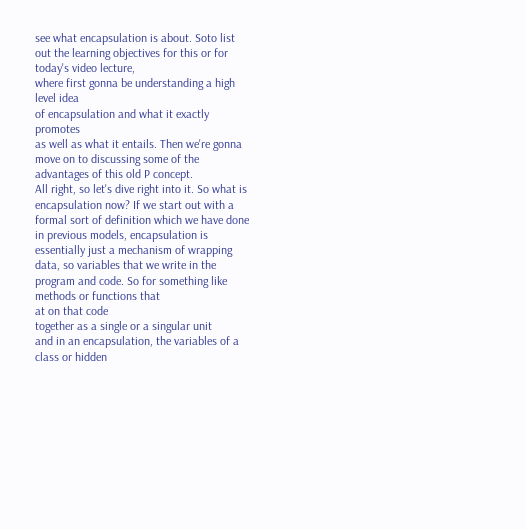see what encapsulation is about. Soto list out the learning objectives for this or for today's video lecture,
where first gonna be understanding a high level idea
of encapsulation and what it exactly promotes
as well as what it entails. Then we're gonna move on to discussing some of the advantages of this old P concept.
All right, so let's dive right into it. So what is encapsulation now? If we start out with a formal sort of definition which we have done in previous models, encapsulation is essentially just a mechanism of wrapping data, so variables that we write in the program and code. So for something like methods or functions that
at on that code
together as a single or a singular unit
and in an encapsulation, the variables of a class or hidden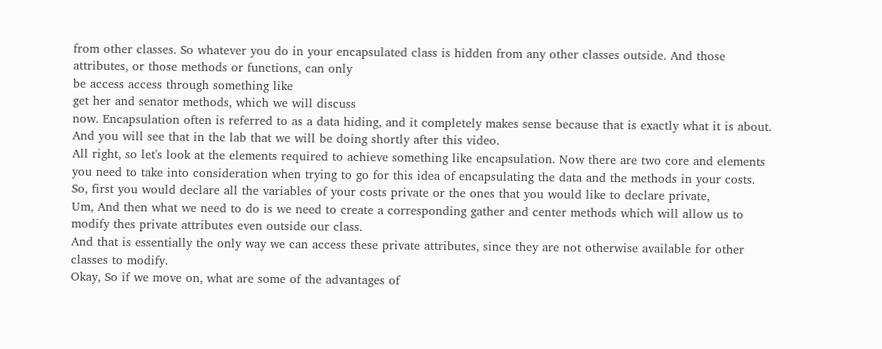from other classes. So whatever you do in your encapsulated class is hidden from any other classes outside. And those attributes, or those methods or functions, can only
be access access through something like
get her and senator methods, which we will discuss
now. Encapsulation often is referred to as a data hiding, and it completely makes sense because that is exactly what it is about. And you will see that in the lab that we will be doing shortly after this video.
All right, so let's look at the elements required to achieve something like encapsulation. Now there are two core and elements you need to take into consideration when trying to go for this idea of encapsulating the data and the methods in your costs.
So, first you would declare all the variables of your costs private or the ones that you would like to declare private,
Um, And then what we need to do is we need to create a corresponding gather and center methods which will allow us to modify thes private attributes even outside our class.
And that is essentially the only way we can access these private attributes, since they are not otherwise available for other classes to modify.
Okay, So if we move on, what are some of the advantages of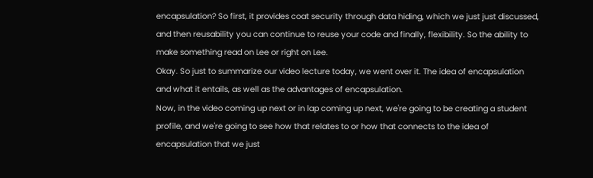encapsulation? So first, it provides coat security through data hiding, which we just just discussed, and then reusability you can continue to reuse your code and finally, flexibility. So the ability to make something read on Lee or right on Lee.
Okay. So just to summarize our video lecture today, we went over it. The idea of encapsulation and what it entails, as well as the advantages of encapsulation.
Now, in the video coming up next or in lap coming up next, we're going to be creating a student profile, and we're going to see how that relates to or how that connects to the idea of encapsulation that we just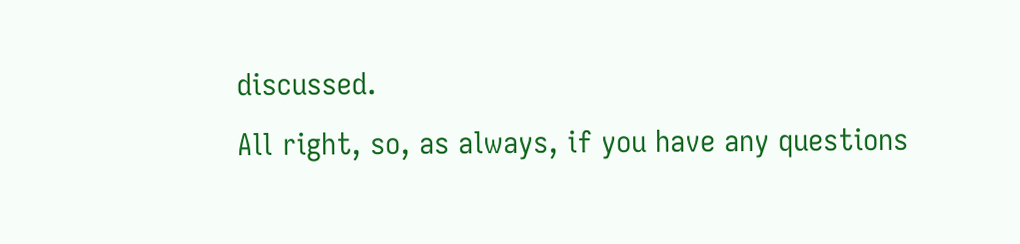discussed.
All right, so, as always, if you have any questions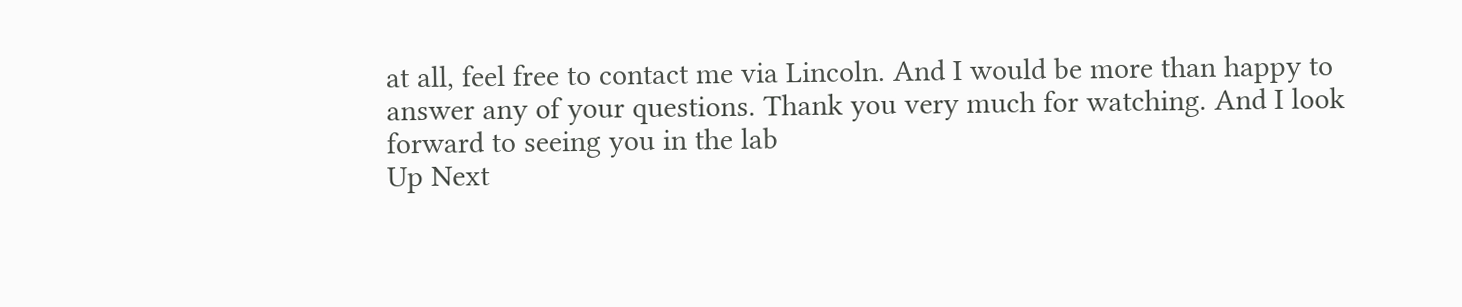at all, feel free to contact me via Lincoln. And I would be more than happy to answer any of your questions. Thank you very much for watching. And I look forward to seeing you in the lab
Up Next